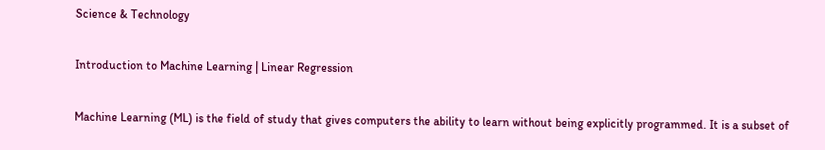Science & Technology

Introduction to Machine Learning | Linear Regression

Machine Learning (ML) is the field of study that gives computers the ability to learn without being explicitly programmed. It is a subset of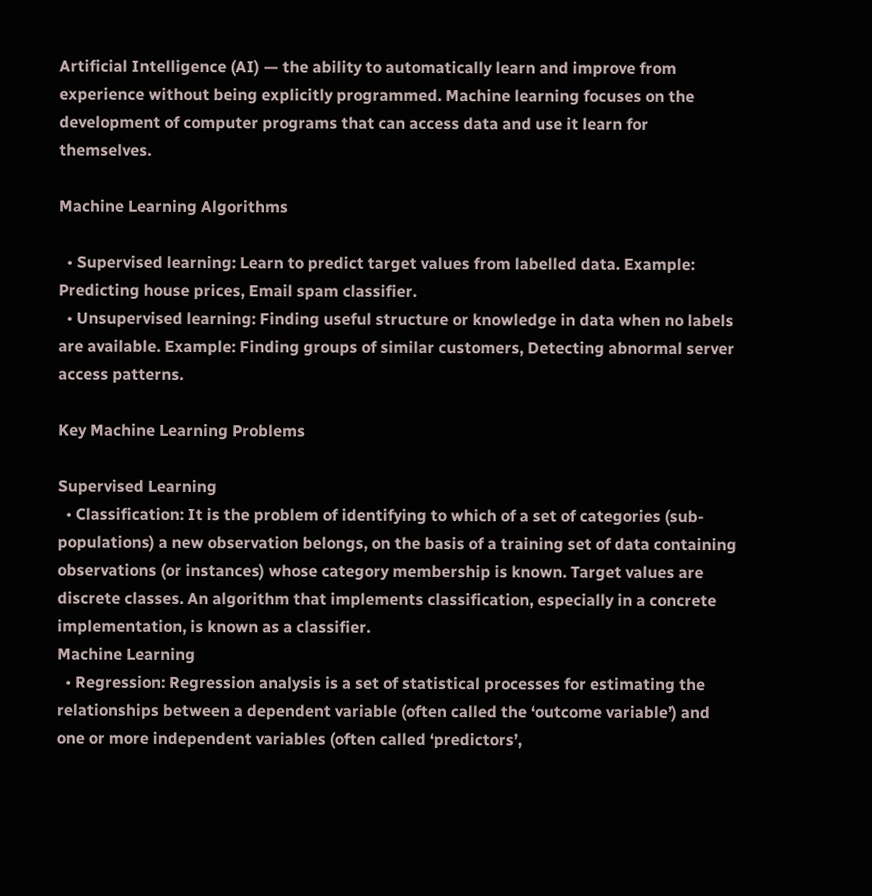Artificial Intelligence (AI) — the ability to automatically learn and improve from experience without being explicitly programmed. Machine learning focuses on the development of computer programs that can access data and use it learn for themselves.

Machine Learning Algorithms

  • Supervised learning: Learn to predict target values from labelled data. Example: Predicting house prices, Email spam classifier.
  • Unsupervised learning: Finding useful structure or knowledge in data when no labels are available. Example: Finding groups of similar customers, Detecting abnormal server access patterns.

Key Machine Learning Problems

Supervised Learning
  • Classification: It is the problem of identifying to which of a set of categories (sub-populations) a new observation belongs, on the basis of a training set of data containing observations (or instances) whose category membership is known. Target values are discrete classes. An algorithm that implements classification, especially in a concrete implementation, is known as a classifier.
Machine Learning
  • Regression: Regression analysis is a set of statistical processes for estimating the relationships between a dependent variable (often called the ‘outcome variable’) and one or more independent variables (often called ‘predictors’,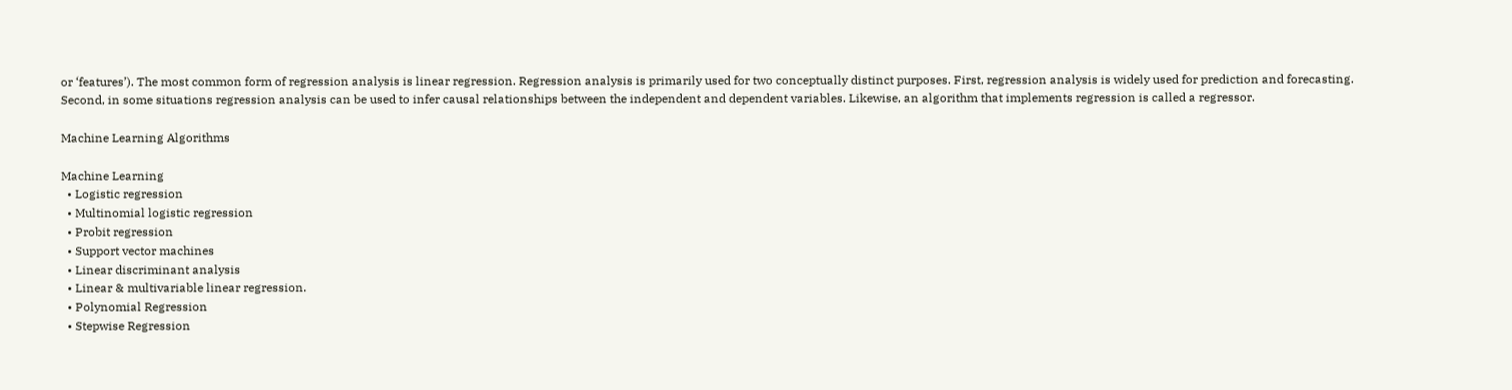or ‘features’). The most common form of regression analysis is linear regression. Regression analysis is primarily used for two conceptually distinct purposes. First, regression analysis is widely used for prediction and forecasting. Second, in some situations regression analysis can be used to infer causal relationships between the independent and dependent variables. Likewise, an algorithm that implements regression is called a regressor.

Machine Learning Algorithms

Machine Learning
  • Logistic regression
  • Multinomial logistic regression
  • Probit regression
  • Support vector machines
  • Linear discriminant analysis
  • Linear & multivariable linear regression.
  • Polynomial Regression
  • Stepwise Regression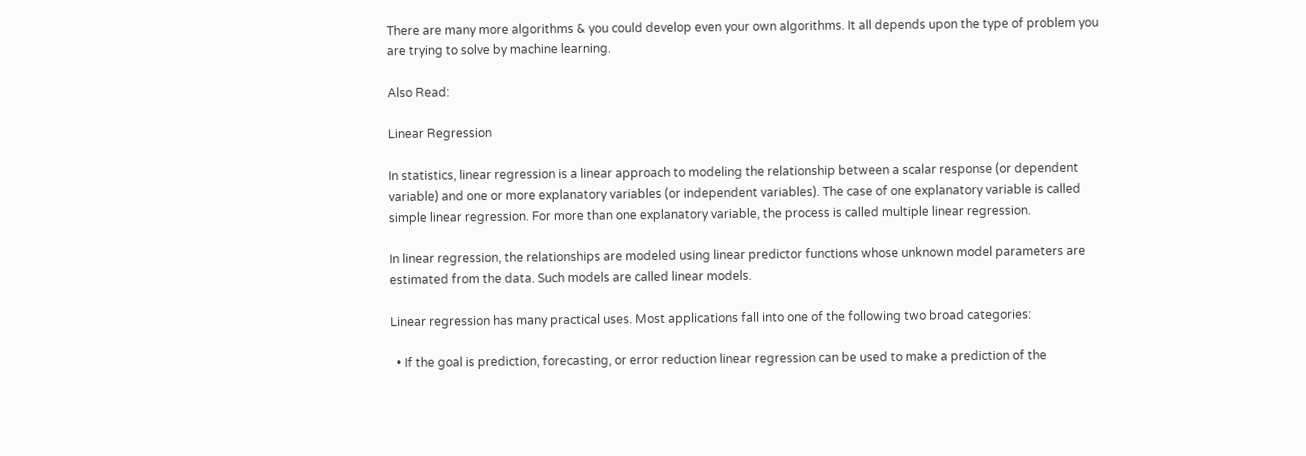There are many more algorithms & you could develop even your own algorithms. It all depends upon the type of problem you are trying to solve by machine learning.

Also Read:

Linear Regression

In statistics, linear regression is a linear approach to modeling the relationship between a scalar response (or dependent variable) and one or more explanatory variables (or independent variables). The case of one explanatory variable is called simple linear regression. For more than one explanatory variable, the process is called multiple linear regression.

In linear regression, the relationships are modeled using linear predictor functions whose unknown model parameters are estimated from the data. Such models are called linear models.

Linear regression has many practical uses. Most applications fall into one of the following two broad categories:

  • If the goal is prediction, forecasting, or error reduction linear regression can be used to make a prediction of the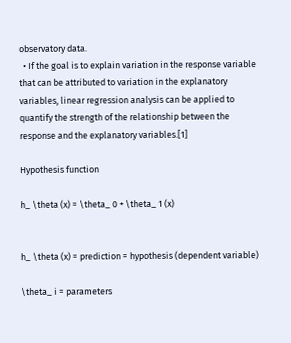observatory data.
  • If the goal is to explain variation in the response variable that can be attributed to variation in the explanatory variables, linear regression analysis can be applied to quantify the strength of the relationship between the response and the explanatory variables.[1]

Hypothesis function

h_ \theta (x) = \theta_ 0 + \theta_ 1 (x)


h_ \theta (x) = prediction = hypothesis (dependent variable)

\theta_ i = parameters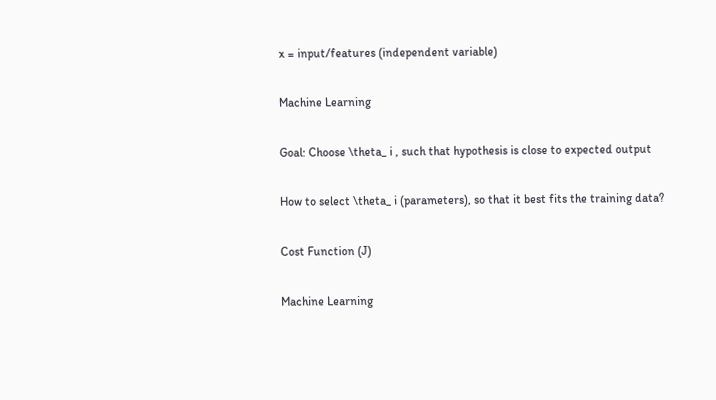x = input/features (independent variable)

Machine Learning

Goal: Choose \theta_ i , such that hypothesis is close to expected output

How to select \theta_ i (parameters), so that it best fits the training data?

Cost Function (J)

Machine Learning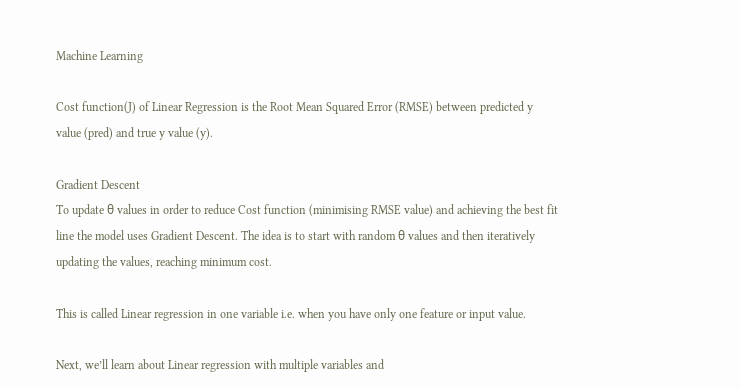Machine Learning

Cost function(J) of Linear Regression is the Root Mean Squared Error (RMSE) between predicted y value (pred) and true y value (y).

Gradient Descent
To update θ values in order to reduce Cost function (minimising RMSE value) and achieving the best fit line the model uses Gradient Descent. The idea is to start with random θ values and then iteratively updating the values, reaching minimum cost.

This is called Linear regression in one variable i.e. when you have only one feature or input value.

Next, we’ll learn about Linear regression with multiple variables and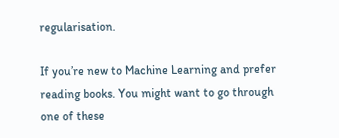regularisation.

If you’re new to Machine Learning and prefer reading books. You might want to go through one of these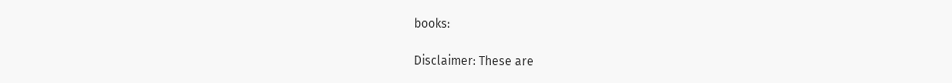books:

Disclaimer: These are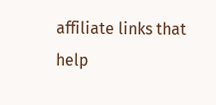affiliate links that help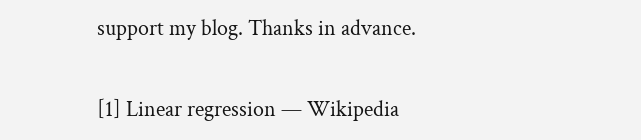support my blog. Thanks in advance.

[1] Linear regression — Wikipedia